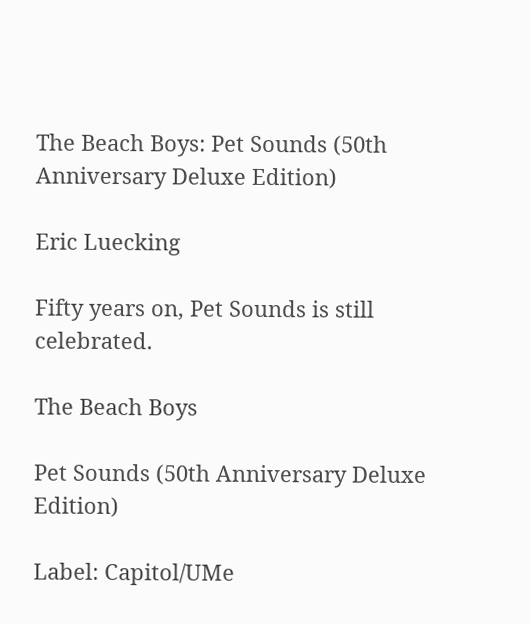The Beach Boys: Pet Sounds (50th Anniversary Deluxe Edition)

Eric Luecking

Fifty years on, Pet Sounds is still celebrated.

The Beach Boys

Pet Sounds (50th Anniversary Deluxe Edition)

Label: Capitol/UMe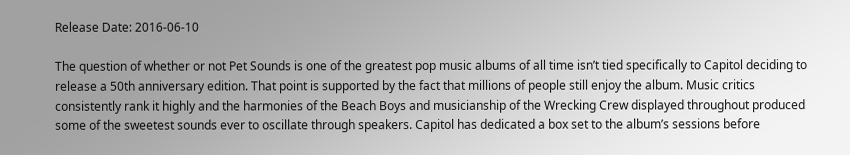Release Date: 2016-06-10

The question of whether or not Pet Sounds is one of the greatest pop music albums of all time isn’t tied specifically to Capitol deciding to release a 50th anniversary edition. That point is supported by the fact that millions of people still enjoy the album. Music critics consistently rank it highly and the harmonies of the Beach Boys and musicianship of the Wrecking Crew displayed throughout produced some of the sweetest sounds ever to oscillate through speakers. Capitol has dedicated a box set to the album’s sessions before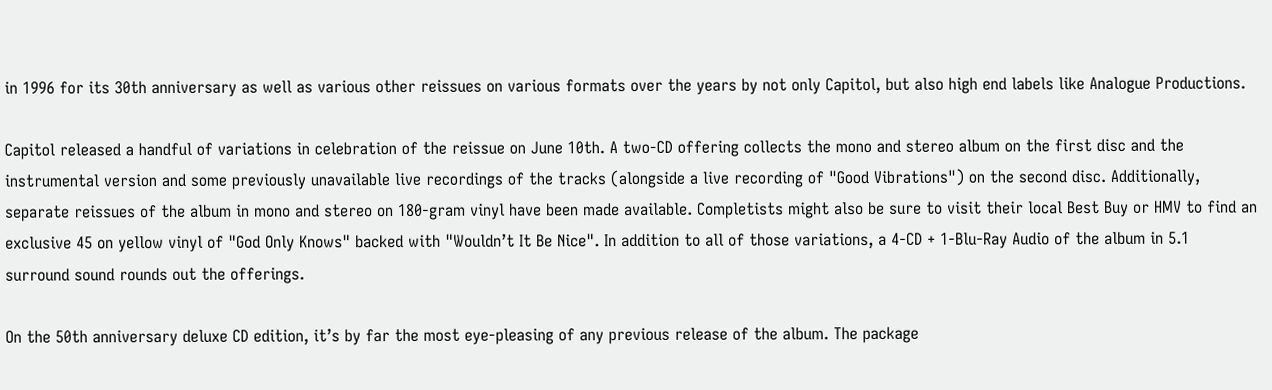in 1996 for its 30th anniversary as well as various other reissues on various formats over the years by not only Capitol, but also high end labels like Analogue Productions.

Capitol released a handful of variations in celebration of the reissue on June 10th. A two-CD offering collects the mono and stereo album on the first disc and the instrumental version and some previously unavailable live recordings of the tracks (alongside a live recording of "Good Vibrations") on the second disc. Additionally, separate reissues of the album in mono and stereo on 180-gram vinyl have been made available. Completists might also be sure to visit their local Best Buy or HMV to find an exclusive 45 on yellow vinyl of "God Only Knows" backed with "Wouldn’t It Be Nice". In addition to all of those variations, a 4-CD + 1-Blu-Ray Audio of the album in 5.1 surround sound rounds out the offerings.

On the 50th anniversary deluxe CD edition, it’s by far the most eye-pleasing of any previous release of the album. The package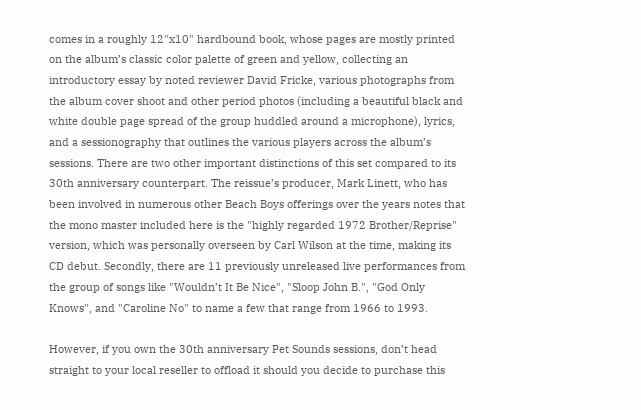comes in a roughly 12"x10" hardbound book, whose pages are mostly printed on the album’s classic color palette of green and yellow, collecting an introductory essay by noted reviewer David Fricke, various photographs from the album cover shoot and other period photos (including a beautiful black and white double page spread of the group huddled around a microphone), lyrics, and a sessionography that outlines the various players across the album’s sessions. There are two other important distinctions of this set compared to its 30th anniversary counterpart. The reissue’s producer, Mark Linett, who has been involved in numerous other Beach Boys offerings over the years notes that the mono master included here is the "highly regarded 1972 Brother/Reprise" version, which was personally overseen by Carl Wilson at the time, making its CD debut. Secondly, there are 11 previously unreleased live performances from the group of songs like "Wouldn’t It Be Nice", "Sloop John B.", "God Only Knows", and "Caroline No" to name a few that range from 1966 to 1993.

However, if you own the 30th anniversary Pet Sounds sessions, don’t head straight to your local reseller to offload it should you decide to purchase this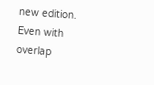new edition. Even with overlap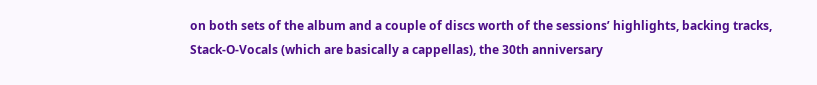on both sets of the album and a couple of discs worth of the sessions’ highlights, backing tracks, Stack-O-Vocals (which are basically a cappellas), the 30th anniversary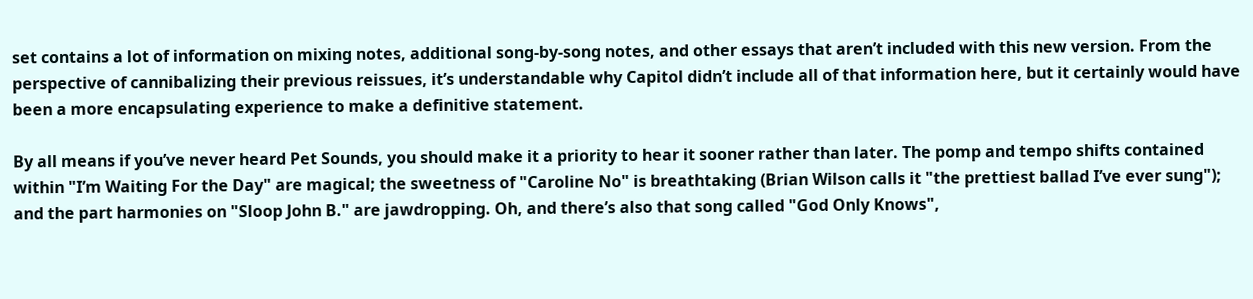set contains a lot of information on mixing notes, additional song-by-song notes, and other essays that aren’t included with this new version. From the perspective of cannibalizing their previous reissues, it’s understandable why Capitol didn’t include all of that information here, but it certainly would have been a more encapsulating experience to make a definitive statement.

By all means if you’ve never heard Pet Sounds, you should make it a priority to hear it sooner rather than later. The pomp and tempo shifts contained within "I’m Waiting For the Day" are magical; the sweetness of "Caroline No" is breathtaking (Brian Wilson calls it "the prettiest ballad I’ve ever sung"); and the part harmonies on "Sloop John B." are jawdropping. Oh, and there’s also that song called "God Only Knows",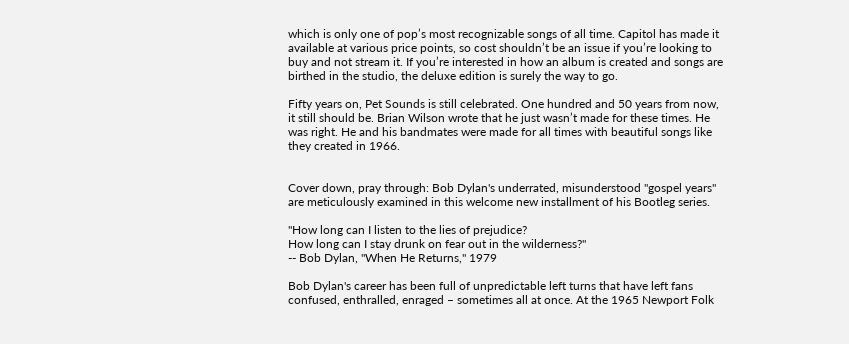which is only one of pop’s most recognizable songs of all time. Capitol has made it available at various price points, so cost shouldn’t be an issue if you’re looking to buy and not stream it. If you’re interested in how an album is created and songs are birthed in the studio, the deluxe edition is surely the way to go.

Fifty years on, Pet Sounds is still celebrated. One hundred and 50 years from now, it still should be. Brian Wilson wrote that he just wasn’t made for these times. He was right. He and his bandmates were made for all times with beautiful songs like they created in 1966.


Cover down, pray through: Bob Dylan's underrated, misunderstood "gospel years" are meticulously examined in this welcome new installment of his Bootleg series.

"How long can I listen to the lies of prejudice?
How long can I stay drunk on fear out in the wilderness?"
-- Bob Dylan, "When He Returns," 1979

Bob Dylan's career has been full of unpredictable left turns that have left fans confused, enthralled, enraged – sometimes all at once. At the 1965 Newport Folk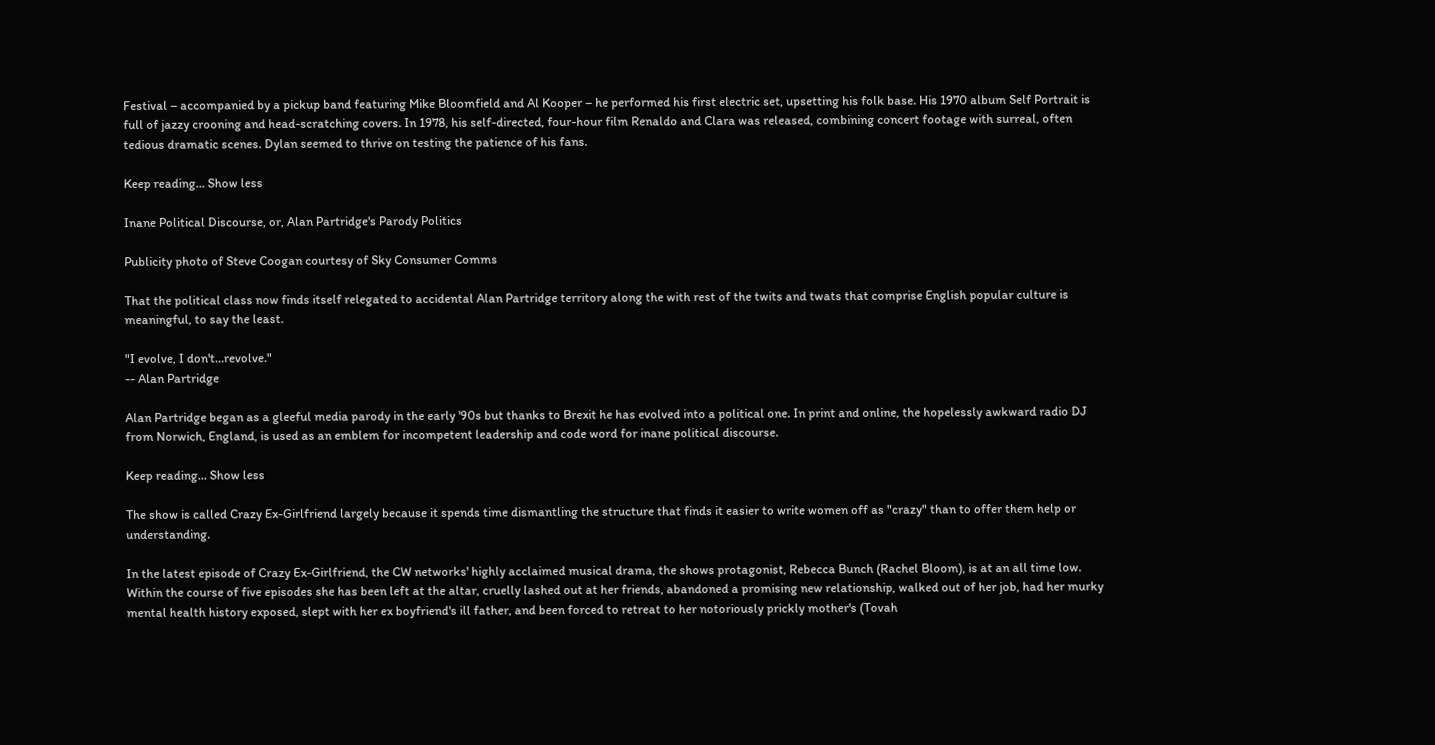Festival – accompanied by a pickup band featuring Mike Bloomfield and Al Kooper – he performed his first electric set, upsetting his folk base. His 1970 album Self Portrait is full of jazzy crooning and head-scratching covers. In 1978, his self-directed, four-hour film Renaldo and Clara was released, combining concert footage with surreal, often tedious dramatic scenes. Dylan seemed to thrive on testing the patience of his fans.

Keep reading... Show less

Inane Political Discourse, or, Alan Partridge's Parody Politics

Publicity photo of Steve Coogan courtesy of Sky Consumer Comms

That the political class now finds itself relegated to accidental Alan Partridge territory along the with rest of the twits and twats that comprise English popular culture is meaningful, to say the least.

"I evolve, I don't…revolve."
-- Alan Partridge

Alan Partridge began as a gleeful media parody in the early '90s but thanks to Brexit he has evolved into a political one. In print and online, the hopelessly awkward radio DJ from Norwich, England, is used as an emblem for incompetent leadership and code word for inane political discourse.

Keep reading... Show less

The show is called Crazy Ex-Girlfriend largely because it spends time dismantling the structure that finds it easier to write women off as "crazy" than to offer them help or understanding.

In the latest episode of Crazy Ex-Girlfriend, the CW networks' highly acclaimed musical drama, the shows protagonist, Rebecca Bunch (Rachel Bloom), is at an all time low. Within the course of five episodes she has been left at the altar, cruelly lashed out at her friends, abandoned a promising new relationship, walked out of her job, had her murky mental health history exposed, slept with her ex boyfriend's ill father, and been forced to retreat to her notoriously prickly mother's (Tovah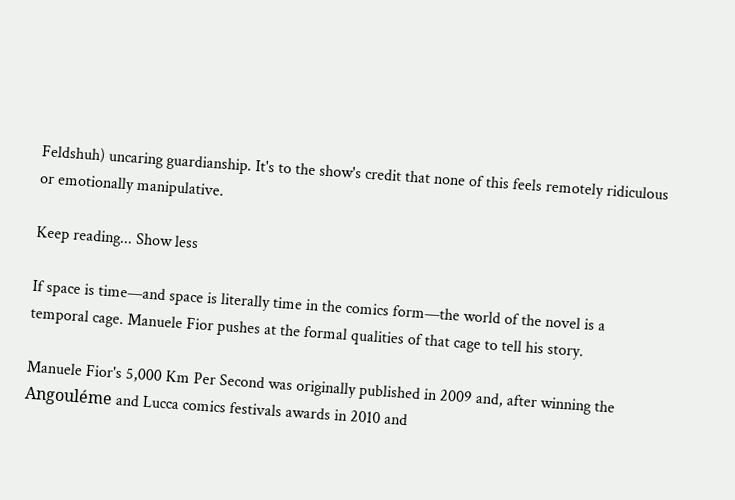Feldshuh) uncaring guardianship. It's to the show's credit that none of this feels remotely ridiculous or emotionally manipulative.

Keep reading... Show less

If space is time—and space is literally time in the comics form—the world of the novel is a temporal cage. Manuele Fior pushes at the formal qualities of that cage to tell his story.

Manuele Fior's 5,000 Km Per Second was originally published in 2009 and, after winning the Angouléme and Lucca comics festivals awards in 2010 and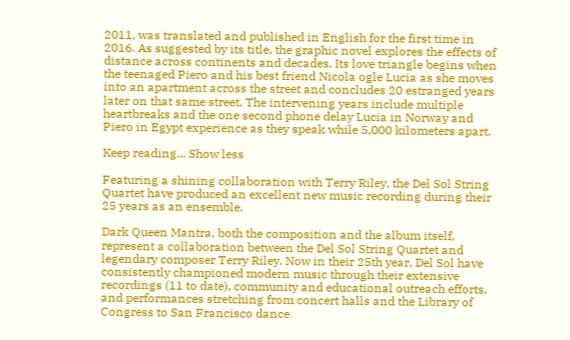2011, was translated and published in English for the first time in 2016. As suggested by its title, the graphic novel explores the effects of distance across continents and decades. Its love triangle begins when the teenaged Piero and his best friend Nicola ogle Lucia as she moves into an apartment across the street and concludes 20 estranged years later on that same street. The intervening years include multiple heartbreaks and the one second phone delay Lucia in Norway and Piero in Egypt experience as they speak while 5,000 kilometers apart.

Keep reading... Show less

Featuring a shining collaboration with Terry Riley, the Del Sol String Quartet have produced an excellent new music recording during their 25 years as an ensemble.

Dark Queen Mantra, both the composition and the album itself, represent a collaboration between the Del Sol String Quartet and legendary composer Terry Riley. Now in their 25th year, Del Sol have consistently championed modern music through their extensive recordings (11 to date), community and educational outreach efforts, and performances stretching from concert halls and the Library of Congress to San Francisco dance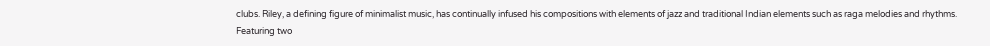clubs. Riley, a defining figure of minimalist music, has continually infused his compositions with elements of jazz and traditional Indian elements such as raga melodies and rhythms. Featuring two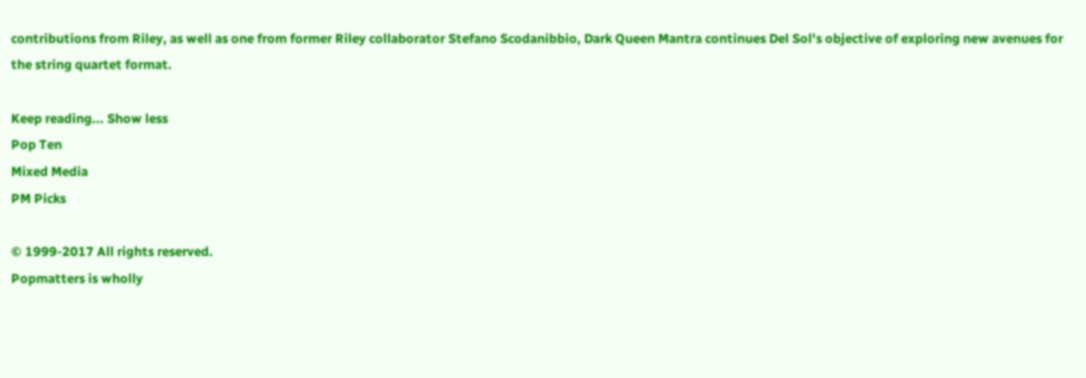contributions from Riley, as well as one from former Riley collaborator Stefano Scodanibbio, Dark Queen Mantra continues Del Sol's objective of exploring new avenues for the string quartet format.

Keep reading... Show less
Pop Ten
Mixed Media
PM Picks

© 1999-2017 All rights reserved.
Popmatters is wholly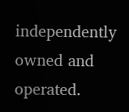independently owned and operated.